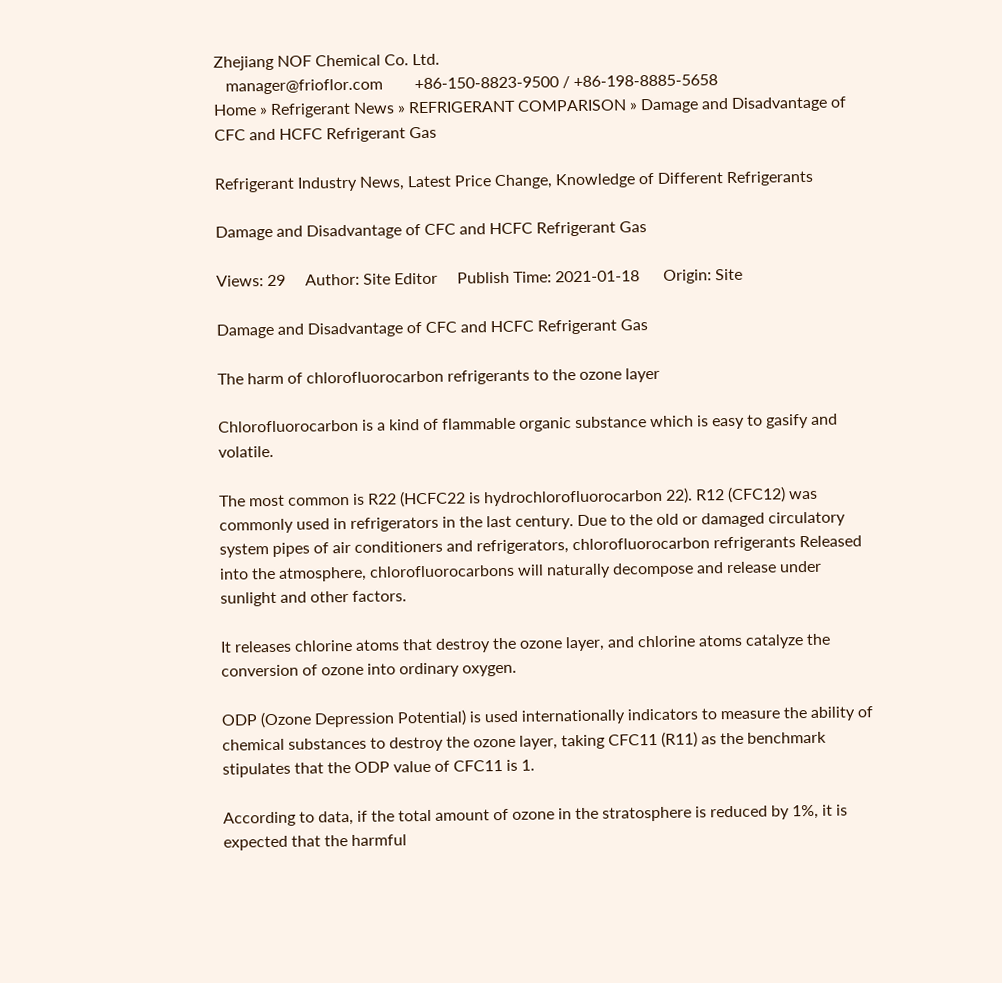Zhejiang NOF Chemical Co. Ltd.
   manager@frioflor.com        +86-150-8823-9500 / +86-198-8885-5658
Home » Refrigerant News » REFRIGERANT COMPARISON » Damage and Disadvantage of CFC and HCFC Refrigerant Gas

Refrigerant Industry News, Latest Price Change, Knowledge of Different Refrigerants

Damage and Disadvantage of CFC and HCFC Refrigerant Gas

Views: 29     Author: Site Editor     Publish Time: 2021-01-18      Origin: Site

Damage and Disadvantage of CFC and HCFC Refrigerant Gas

The harm of chlorofluorocarbon refrigerants to the ozone layer

Chlorofluorocarbon is a kind of flammable organic substance which is easy to gasify and volatile.

The most common is R22 (HCFC22 is hydrochlorofluorocarbon 22). R12 (CFC12) was commonly used in refrigerators in the last century. Due to the old or damaged circulatory system pipes of air conditioners and refrigerators, chlorofluorocarbon refrigerants Released into the atmosphere, chlorofluorocarbons will naturally decompose and release under sunlight and other factors.

It releases chlorine atoms that destroy the ozone layer, and chlorine atoms catalyze the conversion of ozone into ordinary oxygen.

ODP (Ozone Depression Potential) is used internationally indicators to measure the ability of chemical substances to destroy the ozone layer, taking CFC11 (R11) as the benchmark stipulates that the ODP value of CFC11 is 1.

According to data, if the total amount of ozone in the stratosphere is reduced by 1%, it is expected that the harmful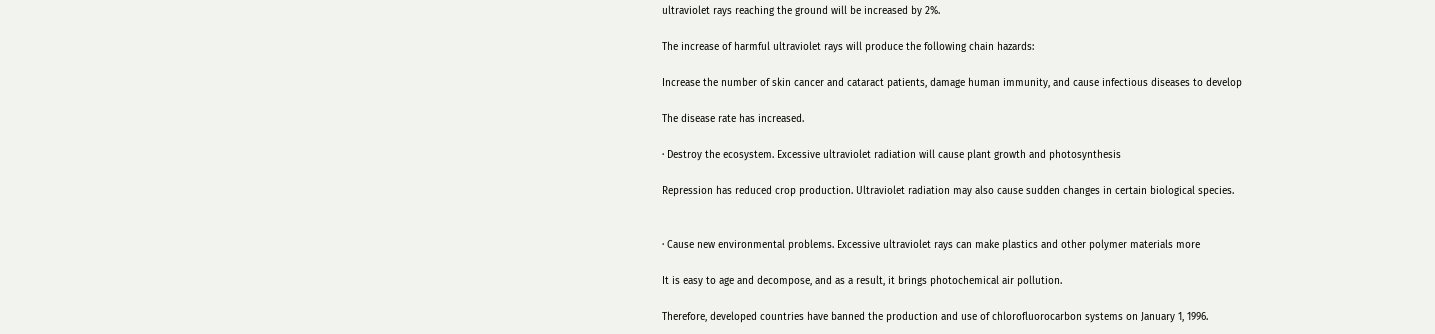ultraviolet rays reaching the ground will be increased by 2%.

The increase of harmful ultraviolet rays will produce the following chain hazards:

Increase the number of skin cancer and cataract patients, damage human immunity, and cause infectious diseases to develop

The disease rate has increased.

· Destroy the ecosystem. Excessive ultraviolet radiation will cause plant growth and photosynthesis

Repression has reduced crop production. Ultraviolet radiation may also cause sudden changes in certain biological species.


· Cause new environmental problems. Excessive ultraviolet rays can make plastics and other polymer materials more

It is easy to age and decompose, and as a result, it brings photochemical air pollution.

Therefore, developed countries have banned the production and use of chlorofluorocarbon systems on January 1, 1996.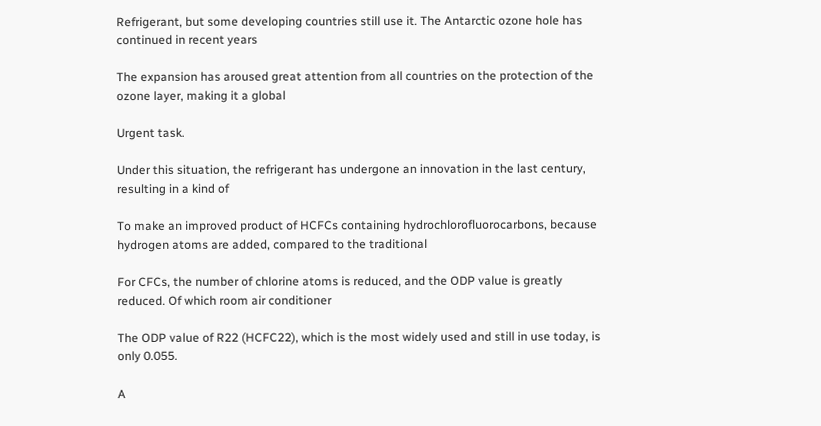Refrigerant, but some developing countries still use it. The Antarctic ozone hole has continued in recent years

The expansion has aroused great attention from all countries on the protection of the ozone layer, making it a global

Urgent task.

Under this situation, the refrigerant has undergone an innovation in the last century, resulting in a kind of

To make an improved product of HCFCs containing hydrochlorofluorocarbons, because hydrogen atoms are added, compared to the traditional

For CFCs, the number of chlorine atoms is reduced, and the ODP value is greatly reduced. Of which room air conditioner

The ODP value of R22 (HCFC22), which is the most widely used and still in use today, is only 0.055.

A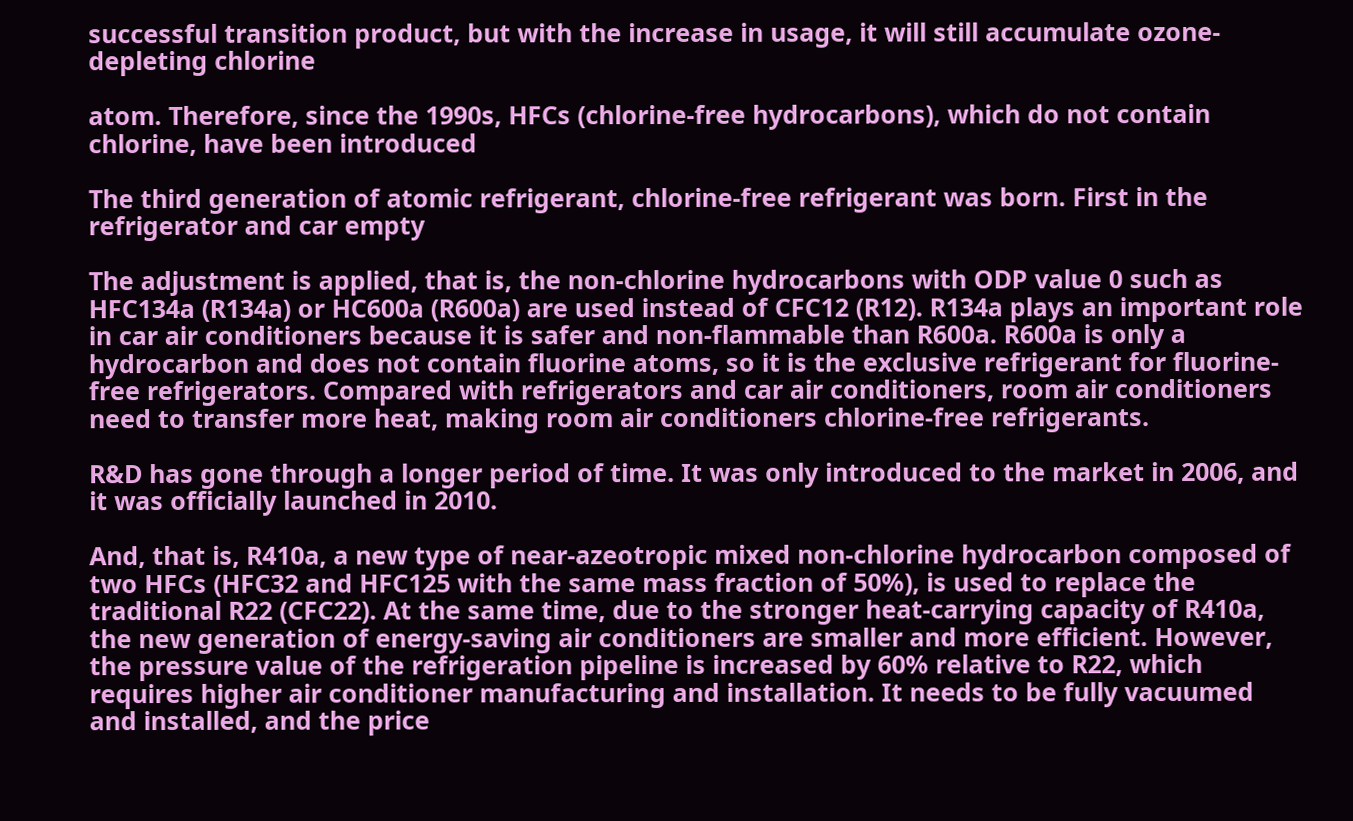successful transition product, but with the increase in usage, it will still accumulate ozone-depleting chlorine

atom. Therefore, since the 1990s, HFCs (chlorine-free hydrocarbons), which do not contain chlorine, have been introduced

The third generation of atomic refrigerant, chlorine-free refrigerant was born. First in the refrigerator and car empty

The adjustment is applied, that is, the non-chlorine hydrocarbons with ODP value 0 such as HFC134a (R134a) or HC600a (R600a) are used instead of CFC12 (R12). R134a plays an important role in car air conditioners because it is safer and non-flammable than R600a. R600a is only a hydrocarbon and does not contain fluorine atoms, so it is the exclusive refrigerant for fluorine-free refrigerators. Compared with refrigerators and car air conditioners, room air conditioners need to transfer more heat, making room air conditioners chlorine-free refrigerants.

R&D has gone through a longer period of time. It was only introduced to the market in 2006, and it was officially launched in 2010.

And, that is, R410a, a new type of near-azeotropic mixed non-chlorine hydrocarbon composed of two HFCs (HFC32 and HFC125 with the same mass fraction of 50%), is used to replace the traditional R22 (CFC22). At the same time, due to the stronger heat-carrying capacity of R410a, the new generation of energy-saving air conditioners are smaller and more efficient. However, the pressure value of the refrigeration pipeline is increased by 60% relative to R22, which requires higher air conditioner manufacturing and installation. It needs to be fully vacuumed and installed, and the price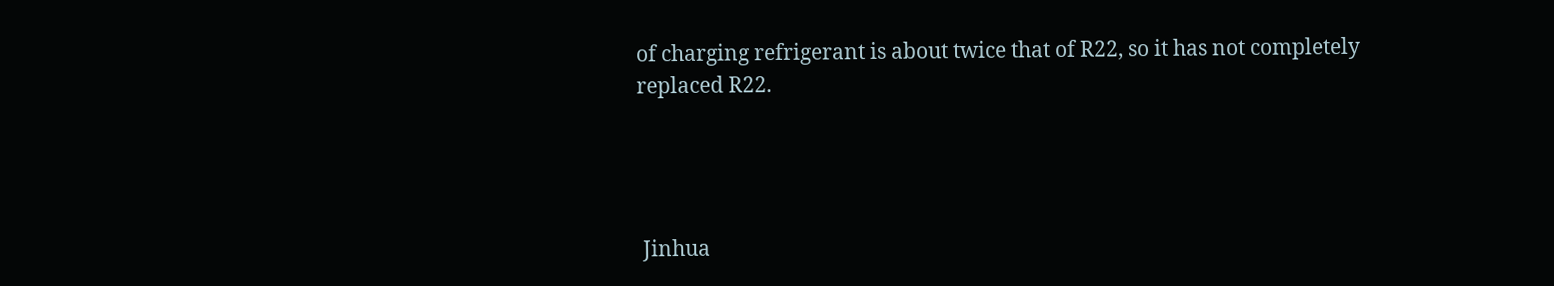of charging refrigerant is about twice that of R22, so it has not completely replaced R22.




 Jinhua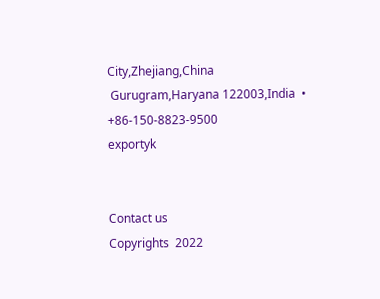City,Zhejiang,China
 Gurugram,Haryana 122003,India  •
+86-150-8823-9500
exportyk


Contact us
Copyrights  2022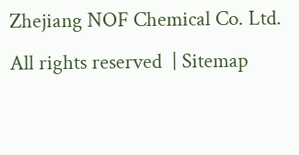Zhejiang NOF Chemical Co. Ltd.  All rights reserved  | Sitemap